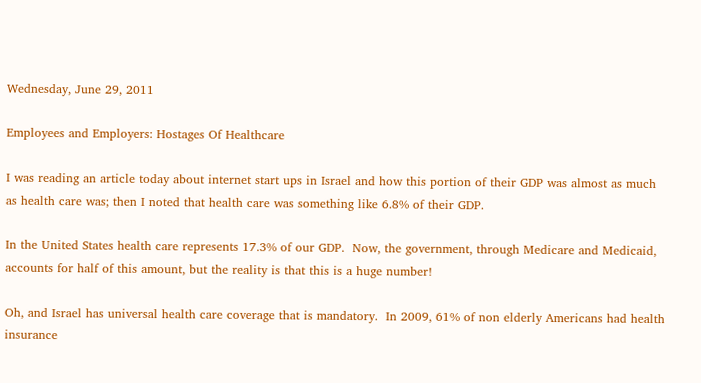Wednesday, June 29, 2011

Employees and Employers: Hostages Of Healthcare

I was reading an article today about internet start ups in Israel and how this portion of their GDP was almost as much as health care was; then I noted that health care was something like 6.8% of their GDP.

In the United States health care represents 17.3% of our GDP.  Now, the government, through Medicare and Medicaid, accounts for half of this amount, but the reality is that this is a huge number!

Oh, and Israel has universal health care coverage that is mandatory.  In 2009, 61% of non elderly Americans had health insurance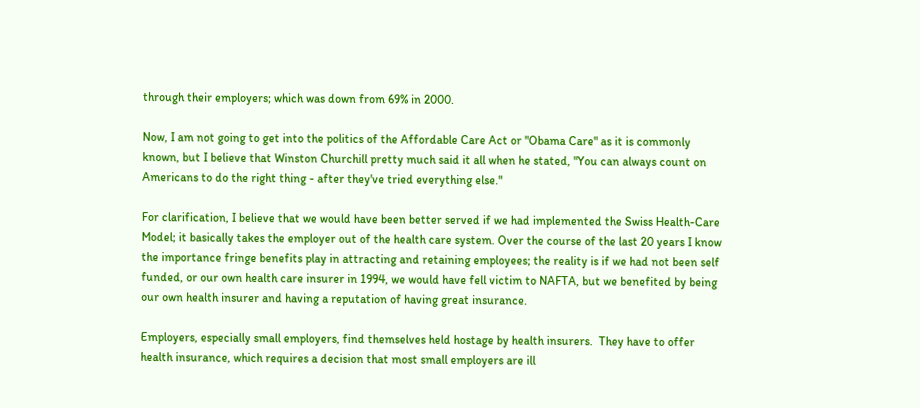through their employers; which was down from 69% in 2000.

Now, I am not going to get into the politics of the Affordable Care Act or "Obama Care" as it is commonly known, but I believe that Winston Churchill pretty much said it all when he stated, "You can always count on Americans to do the right thing - after they've tried everything else."

For clarification, I believe that we would have been better served if we had implemented the Swiss Health-Care Model; it basically takes the employer out of the health care system. Over the course of the last 20 years I know the importance fringe benefits play in attracting and retaining employees; the reality is if we had not been self funded, or our own health care insurer in 1994, we would have fell victim to NAFTA, but we benefited by being our own health insurer and having a reputation of having great insurance.

Employers, especially small employers, find themselves held hostage by health insurers.  They have to offer health insurance, which requires a decision that most small employers are ill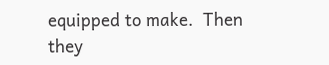equipped to make.  Then they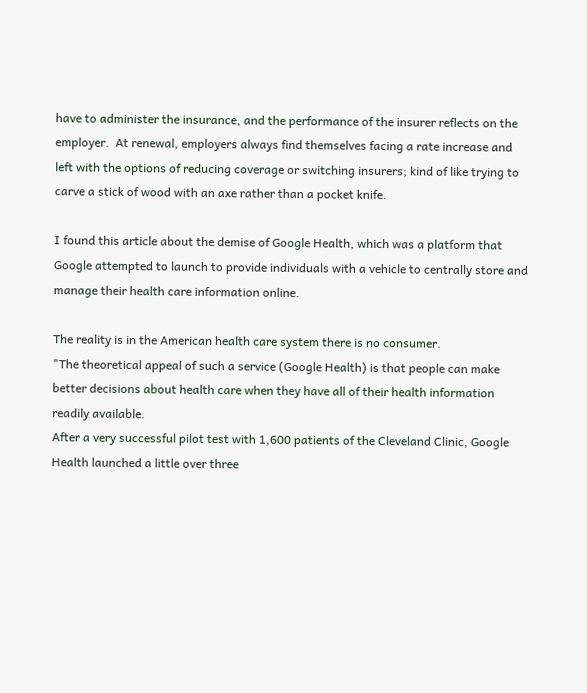have to administer the insurance, and the performance of the insurer reflects on the employer.  At renewal, employers always find themselves facing a rate increase and left with the options of reducing coverage or switching insurers; kind of like trying to carve a stick of wood with an axe rather than a pocket knife.

I found this article about the demise of Google Health, which was a platform that Google attempted to launch to provide individuals with a vehicle to centrally store and manage their health care information online.

The reality is in the American health care system there is no consumer.
"The theoretical appeal of such a service (Google Health) is that people can make better decisions about health care when they have all of their health information readily available.
After a very successful pilot test with 1,600 patients of the Cleveland Clinic, Google Health launched a little over three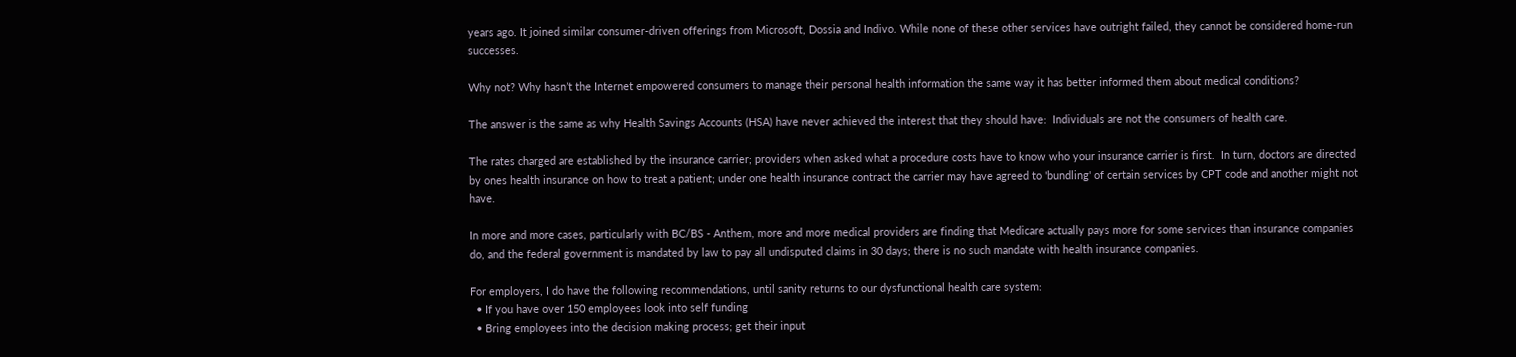years ago. It joined similar consumer-driven offerings from Microsoft, Dossia and Indivo. While none of these other services have outright failed, they cannot be considered home-run successes.

Why not? Why hasn’t the Internet empowered consumers to manage their personal health information the same way it has better informed them about medical conditions?

The answer is the same as why Health Savings Accounts (HSA) have never achieved the interest that they should have:  Individuals are not the consumers of health care.

The rates charged are established by the insurance carrier; providers when asked what a procedure costs have to know who your insurance carrier is first.  In turn, doctors are directed by ones health insurance on how to treat a patient; under one health insurance contract the carrier may have agreed to 'bundling' of certain services by CPT code and another might not have.

In more and more cases, particularly with BC/BS - Anthem, more and more medical providers are finding that Medicare actually pays more for some services than insurance companies do, and the federal government is mandated by law to pay all undisputed claims in 30 days; there is no such mandate with health insurance companies.

For employers, I do have the following recommendations, until sanity returns to our dysfunctional health care system:
  • If you have over 150 employees look into self funding
  • Bring employees into the decision making process; get their input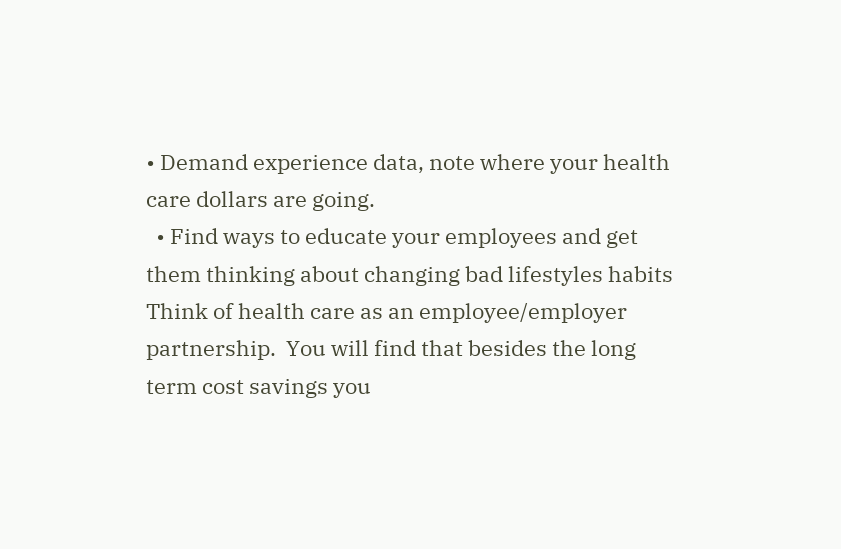• Demand experience data, note where your health care dollars are going.
  • Find ways to educate your employees and get them thinking about changing bad lifestyles habits
Think of health care as an employee/employer partnership.  You will find that besides the long term cost savings you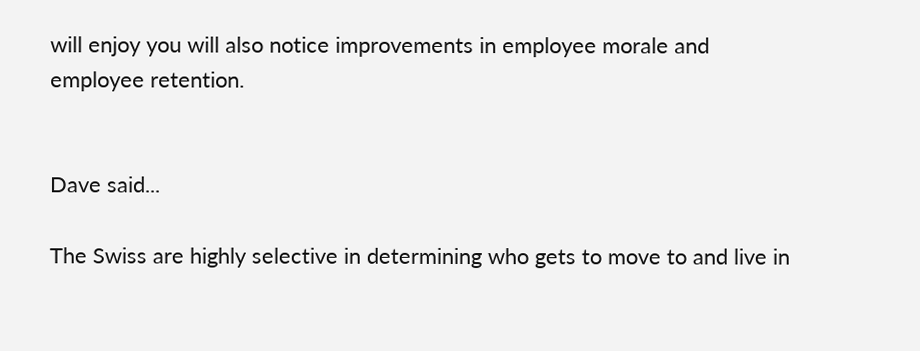will enjoy you will also notice improvements in employee morale and employee retention.


Dave said...

The Swiss are highly selective in determining who gets to move to and live in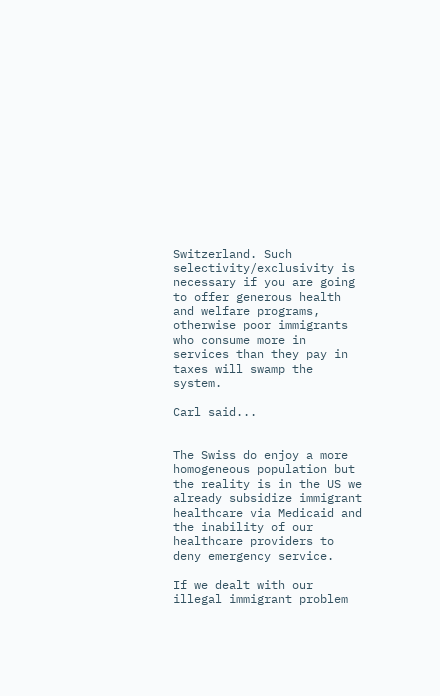Switzerland. Such selectivity/exclusivity is necessary if you are going to offer generous health and welfare programs, otherwise poor immigrants who consume more in services than they pay in taxes will swamp the system.

Carl said...


The Swiss do enjoy a more homogeneous population but the reality is in the US we already subsidize immigrant healthcare via Medicaid and the inability of our healthcare providers to deny emergency service.

If we dealt with our illegal immigrant problem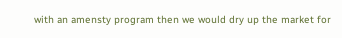with an amensty program then we would dry up the market for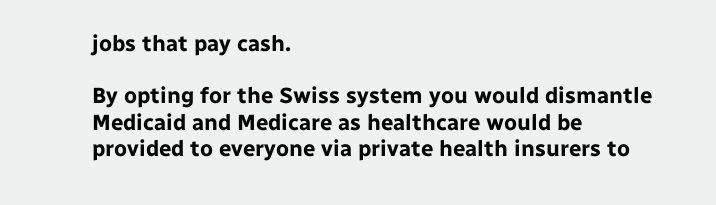jobs that pay cash.

By opting for the Swiss system you would dismantle Medicaid and Medicare as healthcare would be provided to everyone via private health insurers to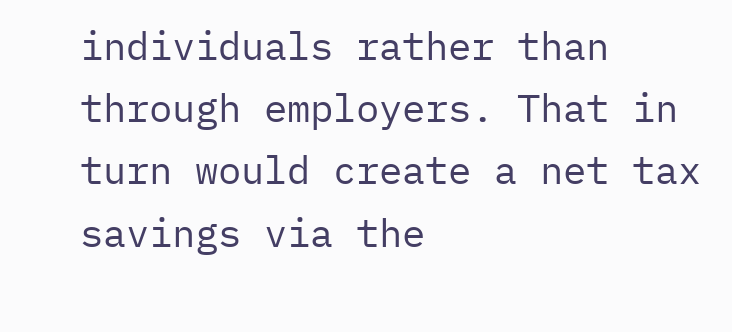individuals rather than through employers. That in turn would create a net tax savings via the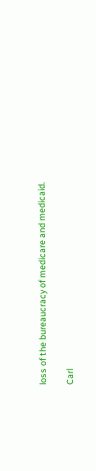loss of the bureaucracy of medicare and medicaid.

Carl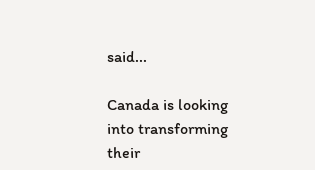said...

Canada is looking into transforming their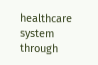healthcare system through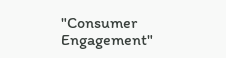"Consumer Engagement"